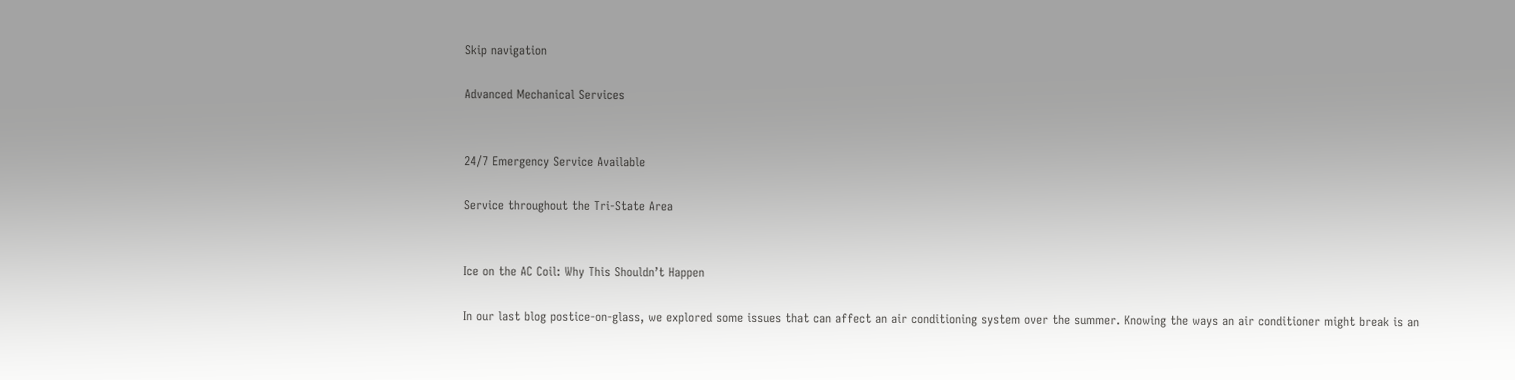Skip navigation

Advanced Mechanical Services


24/7 Emergency Service Available

Service throughout the Tri-State Area


Ice on the AC Coil: Why This Shouldn’t Happen

In our last blog postice-on-glass, we explored some issues that can affect an air conditioning system over the summer. Knowing the ways an air conditioner might break is an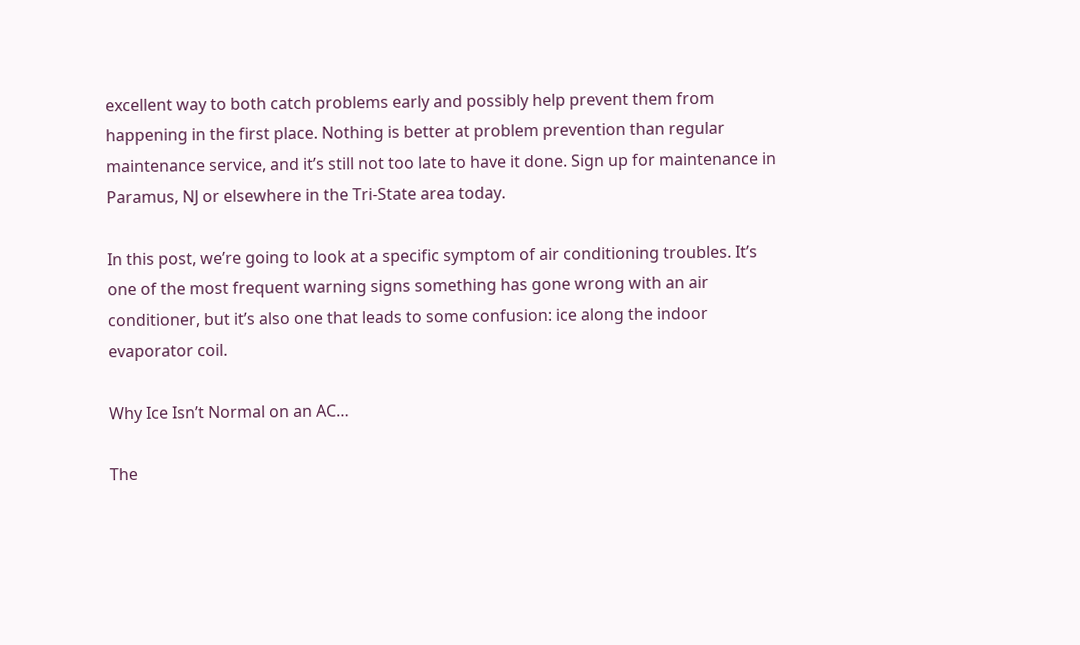excellent way to both catch problems early and possibly help prevent them from happening in the first place. Nothing is better at problem prevention than regular maintenance service, and it’s still not too late to have it done. Sign up for maintenance in Paramus, NJ or elsewhere in the Tri-State area today.

In this post, we’re going to look at a specific symptom of air conditioning troubles. It’s one of the most frequent warning signs something has gone wrong with an air conditioner, but it’s also one that leads to some confusion: ice along the indoor evaporator coil.

Why Ice Isn’t Normal on an AC…

The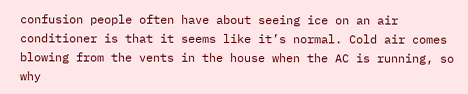confusion people often have about seeing ice on an air conditioner is that it seems like it’s normal. Cold air comes blowing from the vents in the house when the AC is running, so why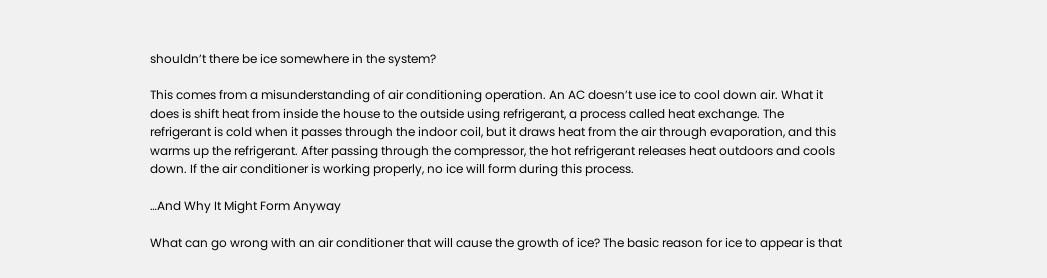shouldn’t there be ice somewhere in the system?

This comes from a misunderstanding of air conditioning operation. An AC doesn’t use ice to cool down air. What it does is shift heat from inside the house to the outside using refrigerant, a process called heat exchange. The refrigerant is cold when it passes through the indoor coil, but it draws heat from the air through evaporation, and this warms up the refrigerant. After passing through the compressor, the hot refrigerant releases heat outdoors and cools down. If the air conditioner is working properly, no ice will form during this process.

…And Why It Might Form Anyway

What can go wrong with an air conditioner that will cause the growth of ice? The basic reason for ice to appear is that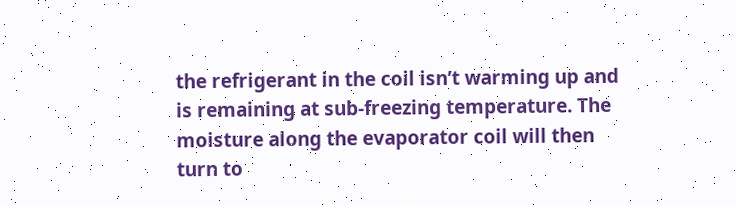the refrigerant in the coil isn’t warming up and is remaining at sub-freezing temperature. The moisture along the evaporator coil will then turn to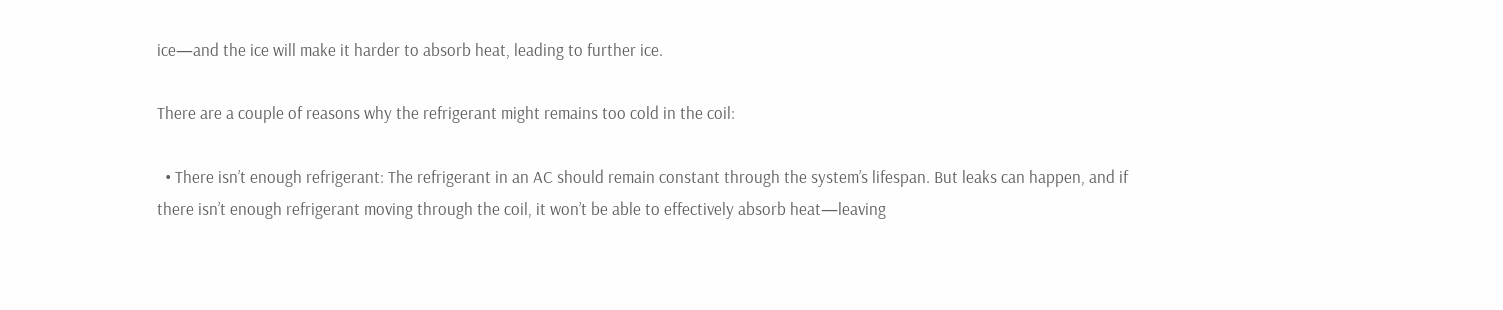ice—and the ice will make it harder to absorb heat, leading to further ice.

There are a couple of reasons why the refrigerant might remains too cold in the coil:

  • There isn’t enough refrigerant: The refrigerant in an AC should remain constant through the system’s lifespan. But leaks can happen, and if there isn’t enough refrigerant moving through the coil, it won’t be able to effectively absorb heat—leaving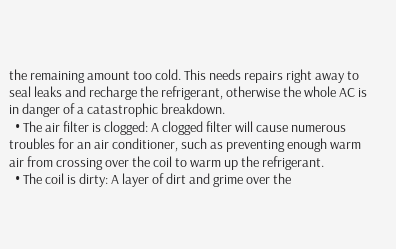the remaining amount too cold. This needs repairs right away to seal leaks and recharge the refrigerant, otherwise the whole AC is in danger of a catastrophic breakdown.
  • The air filter is clogged: A clogged filter will cause numerous troubles for an air conditioner, such as preventing enough warm air from crossing over the coil to warm up the refrigerant.
  • The coil is dirty: A layer of dirt and grime over the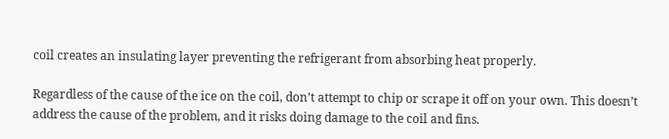coil creates an insulating layer preventing the refrigerant from absorbing heat properly.

Regardless of the cause of the ice on the coil, don’t attempt to chip or scrape it off on your own. This doesn’t address the cause of the problem, and it risks doing damage to the coil and fins.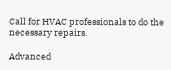Call for HVAC professionals to do the necessary repairs.

Advanced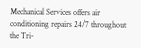Mechanical Services offers air conditioning repairs 24/7 throughout the Tri-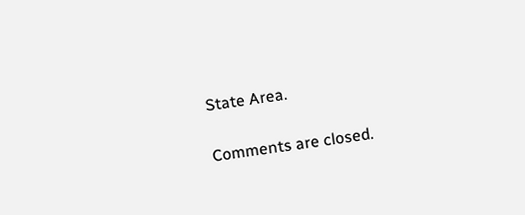State Area.

Comments are closed.